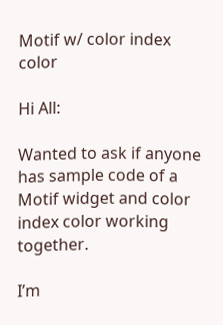Motif w/ color index color

Hi All:

Wanted to ask if anyone has sample code of a Motif widget and color index color working together.

I’m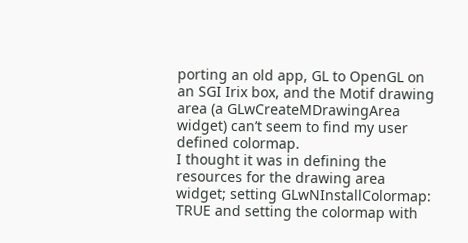porting an old app, GL to OpenGL on an SGI Irix box, and the Motif drawing area (a GLwCreateMDrawingArea widget) can’t seem to find my user defined colormap.
I thought it was in defining the resources for the drawing area widget; setting GLwNInstallColormap: TRUE and setting the colormap with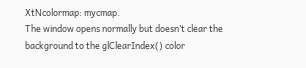XtNcolormap: mycmap.
The window opens normally but doesn’t clear the background to the glClearIndex() color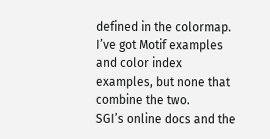defined in the colormap.
I’ve got Motif examples and color index examples, but none that combine the two.
SGI’s online docs and the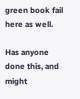green book fail here as well.

Has anyone done this, and might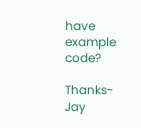have example code?

Thanks- Jay